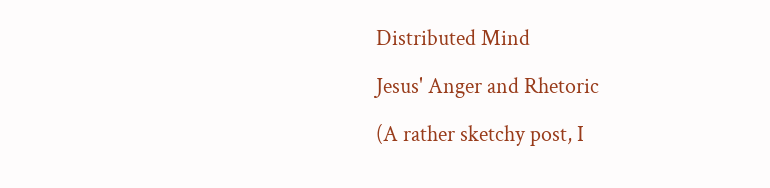Distributed Mind

Jesus' Anger and Rhetoric

(A rather sketchy post, I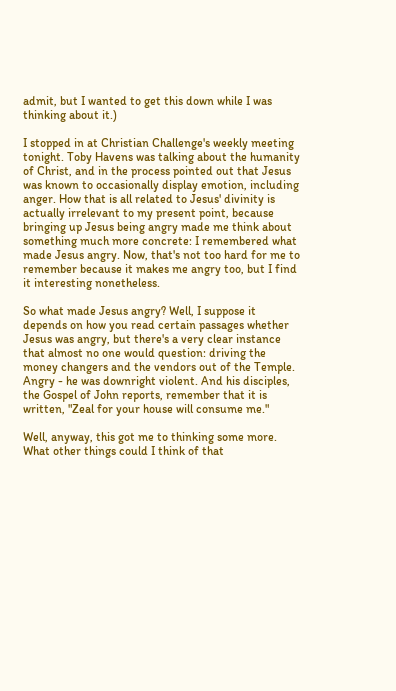admit, but I wanted to get this down while I was thinking about it.)

I stopped in at Christian Challenge's weekly meeting tonight. Toby Havens was talking about the humanity of Christ, and in the process pointed out that Jesus was known to occasionally display emotion, including anger. How that is all related to Jesus' divinity is actually irrelevant to my present point, because bringing up Jesus being angry made me think about something much more concrete: I remembered what made Jesus angry. Now, that's not too hard for me to remember because it makes me angry too, but I find it interesting nonetheless.

So what made Jesus angry? Well, I suppose it depends on how you read certain passages whether Jesus was angry, but there's a very clear instance that almost no one would question: driving the money changers and the vendors out of the Temple. Angry - he was downright violent. And his disciples, the Gospel of John reports, remember that it is written, "Zeal for your house will consume me."

Well, anyway, this got me to thinking some more. What other things could I think of that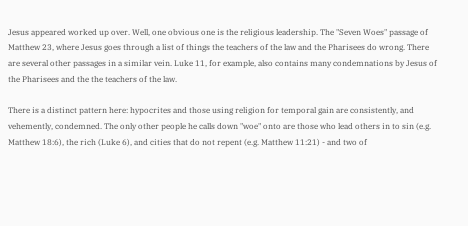Jesus appeared worked up over. Well, one obvious one is the religious leadership. The "Seven Woes" passage of Matthew 23, where Jesus goes through a list of things the teachers of the law and the Pharisees do wrong. There are several other passages in a similar vein. Luke 11, for example, also contains many condemnations by Jesus of the Pharisees and the the teachers of the law.

There is a distinct pattern here: hypocrites and those using religion for temporal gain are consistently, and vehemently, condemned. The only other people he calls down "woe" onto are those who lead others in to sin (e.g. Matthew 18:6), the rich (Luke 6), and cities that do not repent (e.g. Matthew 11:21) - and two of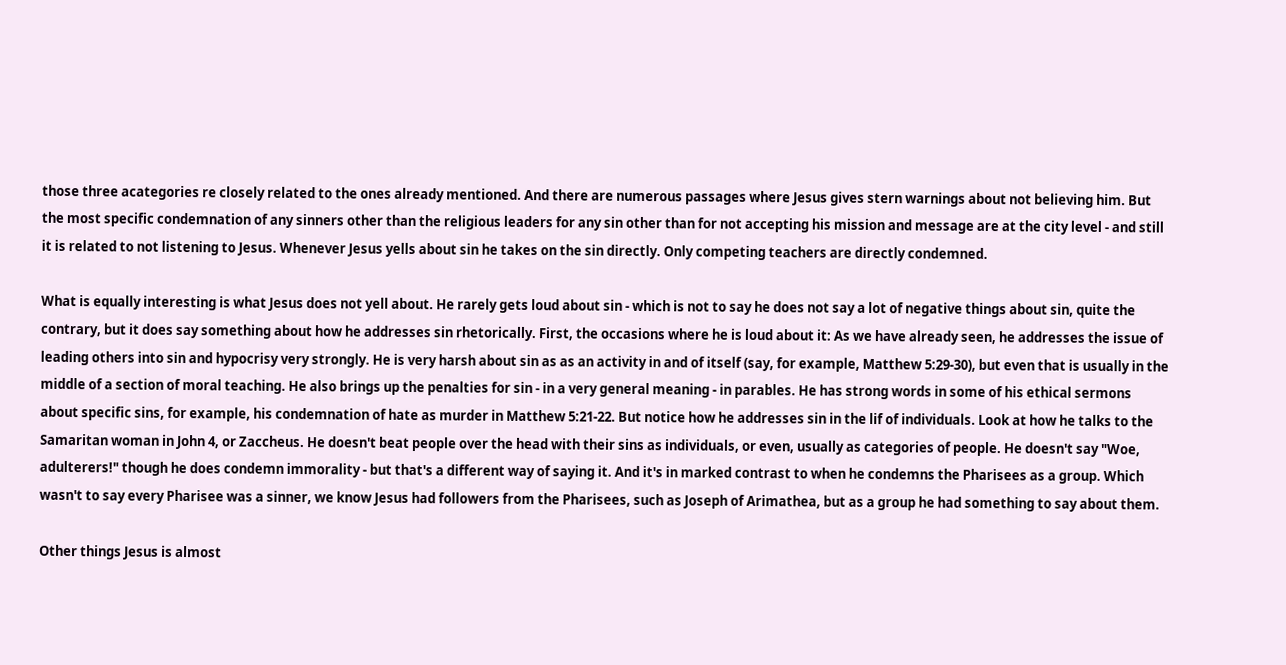those three acategories re closely related to the ones already mentioned. And there are numerous passages where Jesus gives stern warnings about not believing him. But the most specific condemnation of any sinners other than the religious leaders for any sin other than for not accepting his mission and message are at the city level - and still it is related to not listening to Jesus. Whenever Jesus yells about sin he takes on the sin directly. Only competing teachers are directly condemned.

What is equally interesting is what Jesus does not yell about. He rarely gets loud about sin - which is not to say he does not say a lot of negative things about sin, quite the contrary, but it does say something about how he addresses sin rhetorically. First, the occasions where he is loud about it: As we have already seen, he addresses the issue of leading others into sin and hypocrisy very strongly. He is very harsh about sin as as an activity in and of itself (say, for example, Matthew 5:29-30), but even that is usually in the middle of a section of moral teaching. He also brings up the penalties for sin - in a very general meaning - in parables. He has strong words in some of his ethical sermons about specific sins, for example, his condemnation of hate as murder in Matthew 5:21-22. But notice how he addresses sin in the lif of individuals. Look at how he talks to the Samaritan woman in John 4, or Zaccheus. He doesn't beat people over the head with their sins as individuals, or even, usually as categories of people. He doesn't say "Woe, adulterers!" though he does condemn immorality - but that's a different way of saying it. And it's in marked contrast to when he condemns the Pharisees as a group. Which wasn't to say every Pharisee was a sinner, we know Jesus had followers from the Pharisees, such as Joseph of Arimathea, but as a group he had something to say about them.

Other things Jesus is almost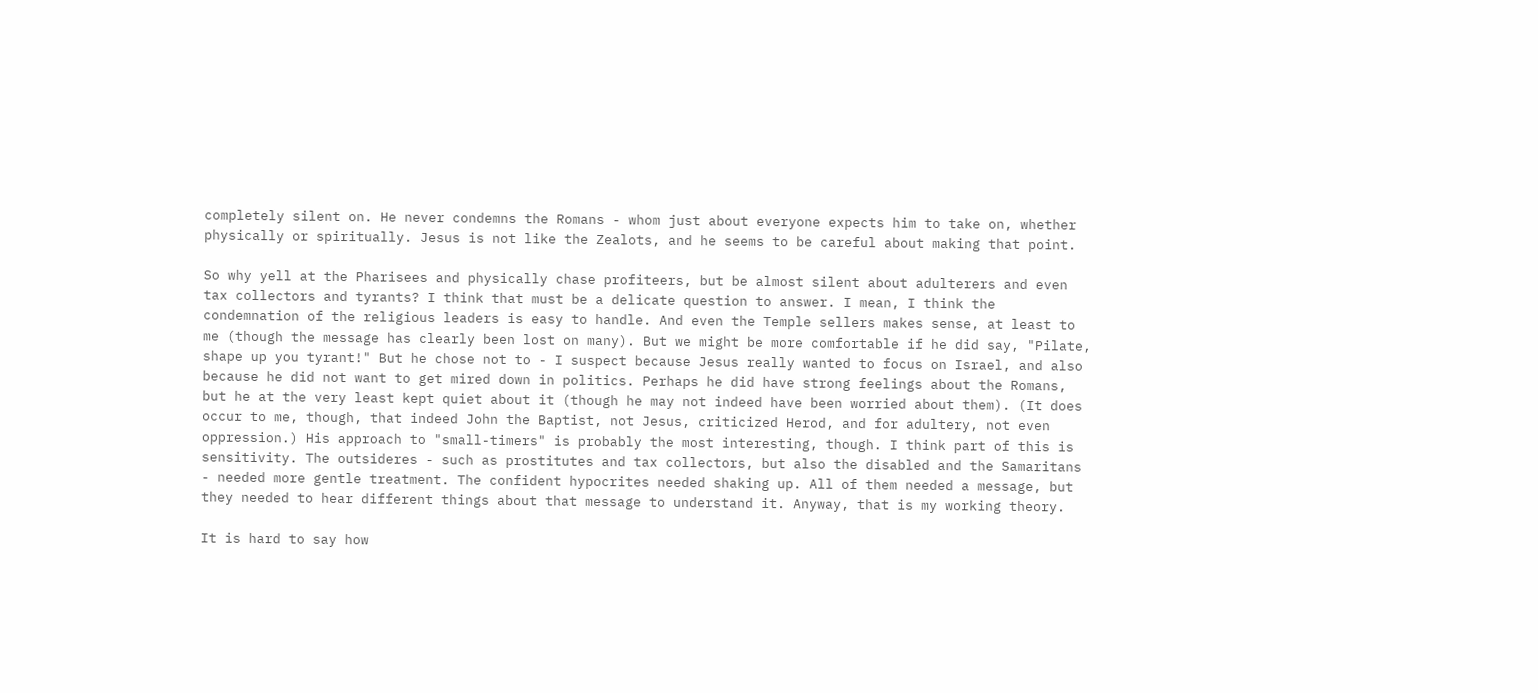completely silent on. He never condemns the Romans - whom just about everyone expects him to take on, whether physically or spiritually. Jesus is not like the Zealots, and he seems to be careful about making that point.

So why yell at the Pharisees and physically chase profiteers, but be almost silent about adulterers and even tax collectors and tyrants? I think that must be a delicate question to answer. I mean, I think the condemnation of the religious leaders is easy to handle. And even the Temple sellers makes sense, at least to me (though the message has clearly been lost on many). But we might be more comfortable if he did say, "Pilate, shape up you tyrant!" But he chose not to - I suspect because Jesus really wanted to focus on Israel, and also because he did not want to get mired down in politics. Perhaps he did have strong feelings about the Romans, but he at the very least kept quiet about it (though he may not indeed have been worried about them). (It does occur to me, though, that indeed John the Baptist, not Jesus, criticized Herod, and for adultery, not even oppression.) His approach to "small-timers" is probably the most interesting, though. I think part of this is sensitivity. The outsideres - such as prostitutes and tax collectors, but also the disabled and the Samaritans - needed more gentle treatment. The confident hypocrites needed shaking up. All of them needed a message, but they needed to hear different things about that message to understand it. Anyway, that is my working theory.

It is hard to say how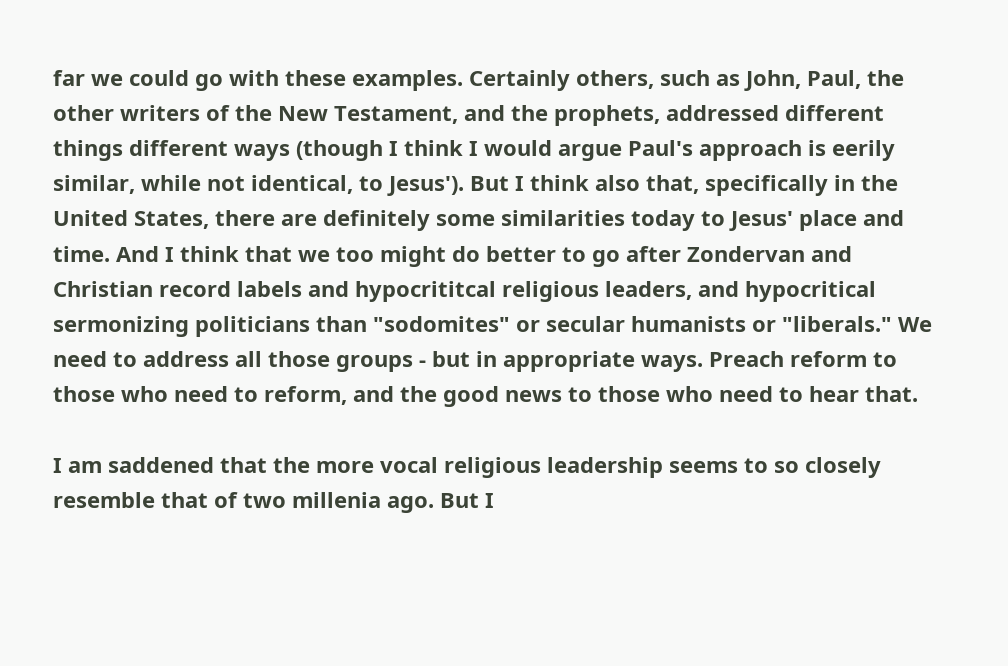far we could go with these examples. Certainly others, such as John, Paul, the other writers of the New Testament, and the prophets, addressed different things different ways (though I think I would argue Paul's approach is eerily similar, while not identical, to Jesus'). But I think also that, specifically in the United States, there are definitely some similarities today to Jesus' place and time. And I think that we too might do better to go after Zondervan and Christian record labels and hypocrititcal religious leaders, and hypocritical sermonizing politicians than "sodomites" or secular humanists or "liberals." We need to address all those groups - but in appropriate ways. Preach reform to those who need to reform, and the good news to those who need to hear that.

I am saddened that the more vocal religious leadership seems to so closely resemble that of two millenia ago. But I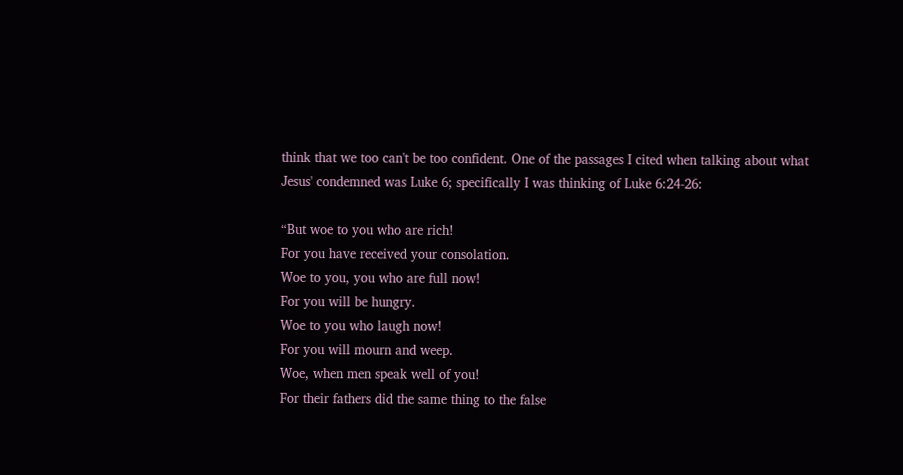think that we too can't be too confident. One of the passages I cited when talking about what Jesus' condemned was Luke 6; specifically I was thinking of Luke 6:24-26:

“But woe to you who are rich!
For you have received your consolation.
Woe to you, you who are full now!
For you will be hungry.
Woe to you who laugh now!
For you will mourn and weep.
Woe, when men speak well of you!
For their fathers did the same thing to the false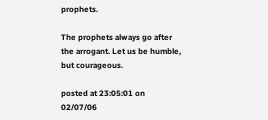prophets.

The prophets always go after the arrogant. Let us be humble, but courageous.

posted at 23:05:01 on 02/07/06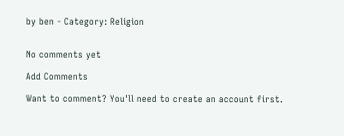by ben - Category: Religion


No comments yet

Add Comments

Want to comment? You'll need to create an account first.